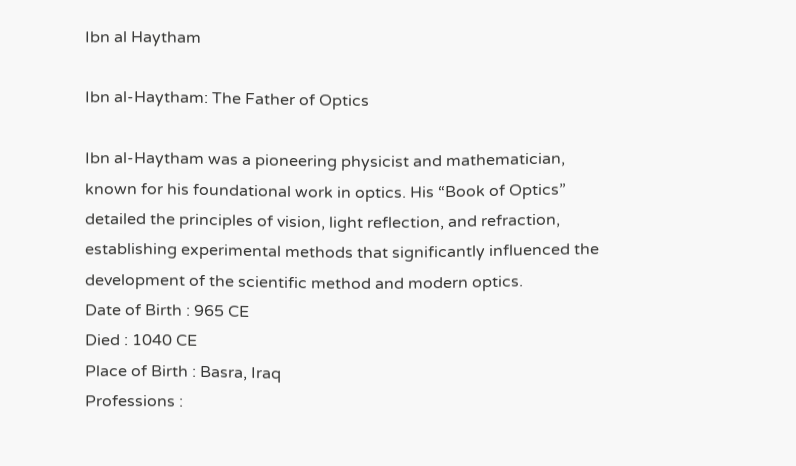Ibn al Haytham

Ibn al-Haytham: The Father of Optics

Ibn al-Haytham was a pioneering physicist and mathematician, known for his foundational work in optics. His “Book of Optics” detailed the principles of vision, light reflection, and refraction, establishing experimental methods that significantly influenced the development of the scientific method and modern optics.
Date of Birth : 965 CE
Died : 1040 CE
Place of Birth : Basra, Iraq
Professions :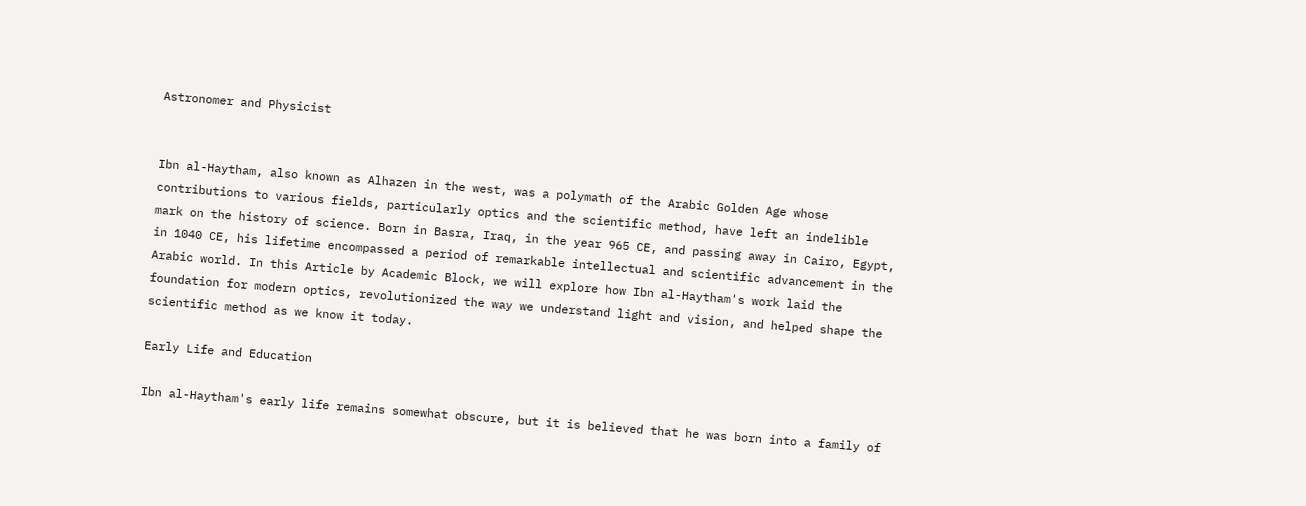Astronomer and Physicist


Ibn al-Haytham, also known as Alhazen in the west, was a polymath of the Arabic Golden Age whose contributions to various fields, particularly optics and the scientific method, have left an indelible mark on the history of science. Born in Basra, Iraq, in the year 965 CE, and passing away in Cairo, Egypt, in 1040 CE, his lifetime encompassed a period of remarkable intellectual and scientific advancement in the Arabic world. In this Article by Academic Block, we will explore how Ibn al-Haytham's work laid the foundation for modern optics, revolutionized the way we understand light and vision, and helped shape the scientific method as we know it today.

Early Life and Education

Ibn al-Haytham's early life remains somewhat obscure, but it is believed that he was born into a family of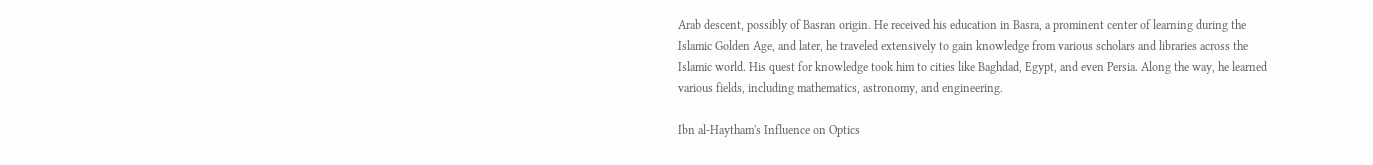Arab descent, possibly of Basran origin. He received his education in Basra, a prominent center of learning during the Islamic Golden Age, and later, he traveled extensively to gain knowledge from various scholars and libraries across the Islamic world. His quest for knowledge took him to cities like Baghdad, Egypt, and even Persia. Along the way, he learned various fields, including mathematics, astronomy, and engineering.

Ibn al-Haytham's Influence on Optics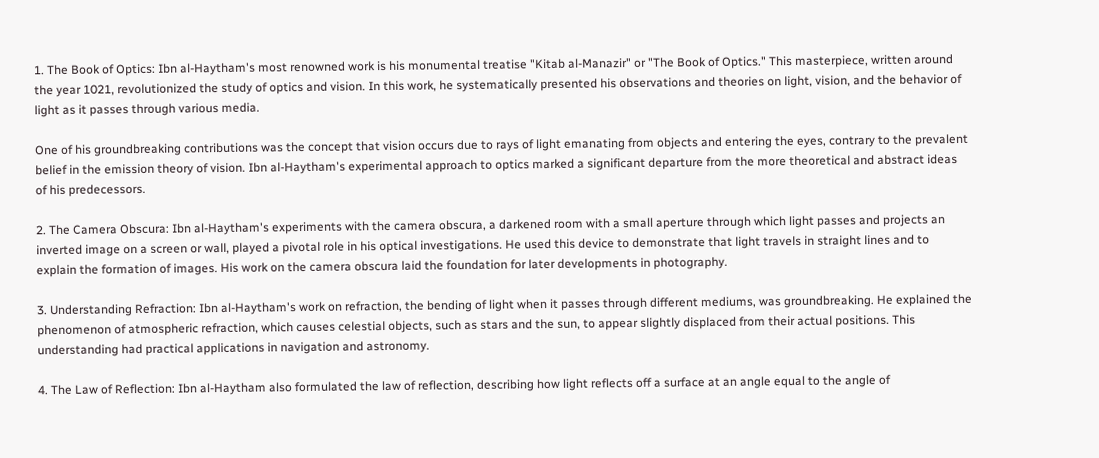1. The Book of Optics: Ibn al-Haytham's most renowned work is his monumental treatise "Kitab al-Manazir" or "The Book of Optics." This masterpiece, written around the year 1021, revolutionized the study of optics and vision. In this work, he systematically presented his observations and theories on light, vision, and the behavior of light as it passes through various media.

One of his groundbreaking contributions was the concept that vision occurs due to rays of light emanating from objects and entering the eyes, contrary to the prevalent belief in the emission theory of vision. Ibn al-Haytham's experimental approach to optics marked a significant departure from the more theoretical and abstract ideas of his predecessors.

2. The Camera Obscura: Ibn al-Haytham's experiments with the camera obscura, a darkened room with a small aperture through which light passes and projects an inverted image on a screen or wall, played a pivotal role in his optical investigations. He used this device to demonstrate that light travels in straight lines and to explain the formation of images. His work on the camera obscura laid the foundation for later developments in photography.

3. Understanding Refraction: Ibn al-Haytham's work on refraction, the bending of light when it passes through different mediums, was groundbreaking. He explained the phenomenon of atmospheric refraction, which causes celestial objects, such as stars and the sun, to appear slightly displaced from their actual positions. This understanding had practical applications in navigation and astronomy.

4. The Law of Reflection: Ibn al-Haytham also formulated the law of reflection, describing how light reflects off a surface at an angle equal to the angle of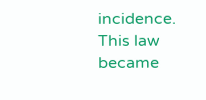incidence. This law became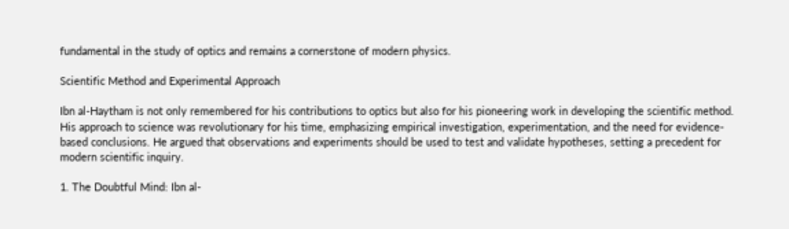fundamental in the study of optics and remains a cornerstone of modern physics.

Scientific Method and Experimental Approach

Ibn al-Haytham is not only remembered for his contributions to optics but also for his pioneering work in developing the scientific method. His approach to science was revolutionary for his time, emphasizing empirical investigation, experimentation, and the need for evidence-based conclusions. He argued that observations and experiments should be used to test and validate hypotheses, setting a precedent for modern scientific inquiry.

1. The Doubtful Mind: Ibn al-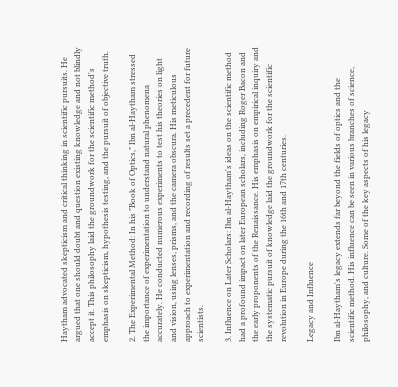Haytham advocated skepticism and critical thinking in scientific pursuits. He argued that one should doubt and question existing knowledge and not blindly accept it. This philosophy laid the groundwork for the scientific method's emphasis on skepticism, hypothesis testing, and the pursuit of objective truth.

2. The Experimental Method: In his "Book of Optics," Ibn al-Haytham stressed the importance of experimentation to understand natural phenomena accurately. He conducted numerous experiments to test his theories on light and vision, using lenses, prisms, and the camera obscura. His meticulous approach to experimentation and recording of results set a precedent for future scientists.

3. Influence on Later Scholars: Ibn al-Haytham's ideas on the scientific method had a profound impact on later European scholars, including Roger Bacon and the early proponents of the Renaissance. His emphasis on empirical inquiry and the systematic pursuit of knowledge laid the groundwork for the scientific revolution in Europe during the 16th and 17th centuries.

Legacy and Influence

Ibn al-Haytham's legacy extends far beyond the fields of optics and the scientific method. His influence can be seen in various branches of science, philosophy, and culture. Some of the key aspects of his legacy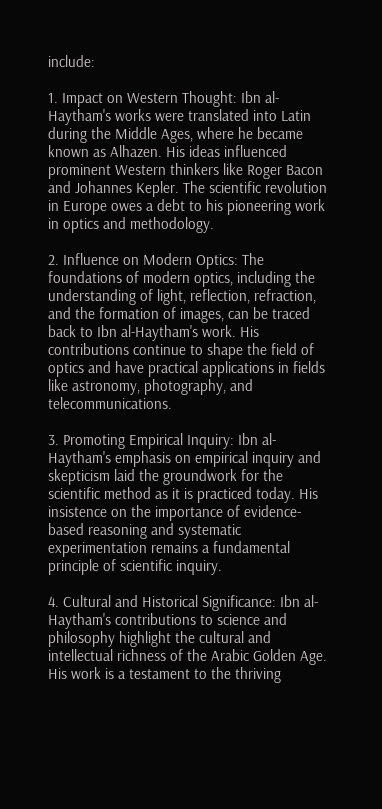include:

1. Impact on Western Thought: Ibn al-Haytham's works were translated into Latin during the Middle Ages, where he became known as Alhazen. His ideas influenced prominent Western thinkers like Roger Bacon and Johannes Kepler. The scientific revolution in Europe owes a debt to his pioneering work in optics and methodology.

2. Influence on Modern Optics: The foundations of modern optics, including the understanding of light, reflection, refraction, and the formation of images, can be traced back to Ibn al-Haytham's work. His contributions continue to shape the field of optics and have practical applications in fields like astronomy, photography, and telecommunications.

3. Promoting Empirical Inquiry: Ibn al-Haytham's emphasis on empirical inquiry and skepticism laid the groundwork for the scientific method as it is practiced today. His insistence on the importance of evidence-based reasoning and systematic experimentation remains a fundamental principle of scientific inquiry.

4. Cultural and Historical Significance: Ibn al-Haytham's contributions to science and philosophy highlight the cultural and intellectual richness of the Arabic Golden Age. His work is a testament to the thriving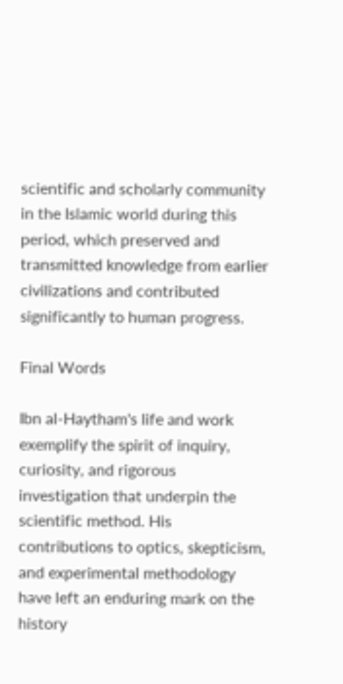scientific and scholarly community in the Islamic world during this period, which preserved and transmitted knowledge from earlier civilizations and contributed significantly to human progress.

Final Words

Ibn al-Haytham's life and work exemplify the spirit of inquiry, curiosity, and rigorous investigation that underpin the scientific method. His contributions to optics, skepticism, and experimental methodology have left an enduring mark on the history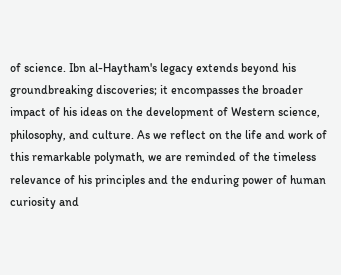of science. Ibn al-Haytham's legacy extends beyond his groundbreaking discoveries; it encompasses the broader impact of his ideas on the development of Western science, philosophy, and culture. As we reflect on the life and work of this remarkable polymath, we are reminded of the timeless relevance of his principles and the enduring power of human curiosity and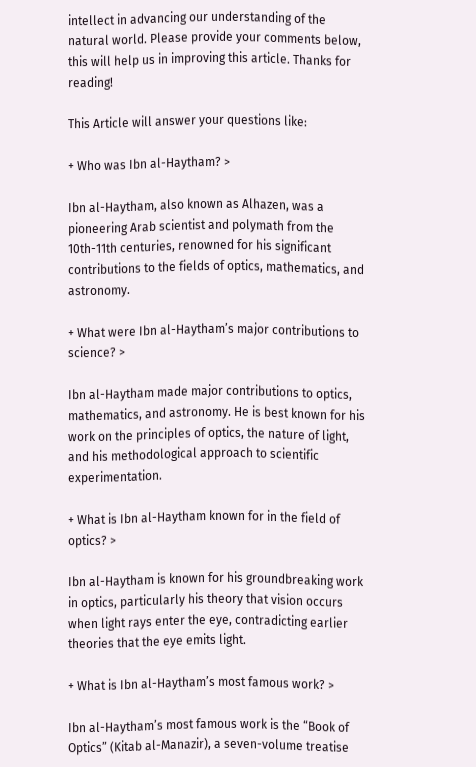intellect in advancing our understanding of the natural world. Please provide your comments below, this will help us in improving this article. Thanks for reading!

This Article will answer your questions like:

+ Who was Ibn al-Haytham? >

Ibn al-Haytham, also known as Alhazen, was a pioneering Arab scientist and polymath from the 10th-11th centuries, renowned for his significant contributions to the fields of optics, mathematics, and astronomy.

+ What were Ibn al-Haytham’s major contributions to science? >

Ibn al-Haytham made major contributions to optics, mathematics, and astronomy. He is best known for his work on the principles of optics, the nature of light, and his methodological approach to scientific experimentation.

+ What is Ibn al-Haytham known for in the field of optics? >

Ibn al-Haytham is known for his groundbreaking work in optics, particularly his theory that vision occurs when light rays enter the eye, contradicting earlier theories that the eye emits light.

+ What is Ibn al-Haytham’s most famous work? >

Ibn al-Haytham’s most famous work is the “Book of Optics” (Kitab al-Manazir), a seven-volume treatise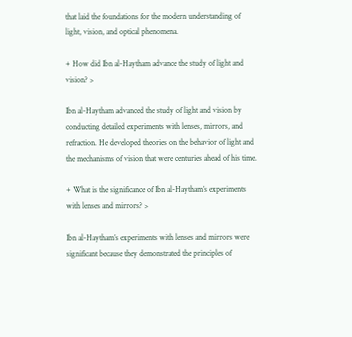that laid the foundations for the modern understanding of light, vision, and optical phenomena.

+ How did Ibn al-Haytham advance the study of light and vision? >

Ibn al-Haytham advanced the study of light and vision by conducting detailed experiments with lenses, mirrors, and refraction. He developed theories on the behavior of light and the mechanisms of vision that were centuries ahead of his time.

+ What is the significance of Ibn al-Haytham’s experiments with lenses and mirrors? >

Ibn al-Haytham’s experiments with lenses and mirrors were significant because they demonstrated the principles of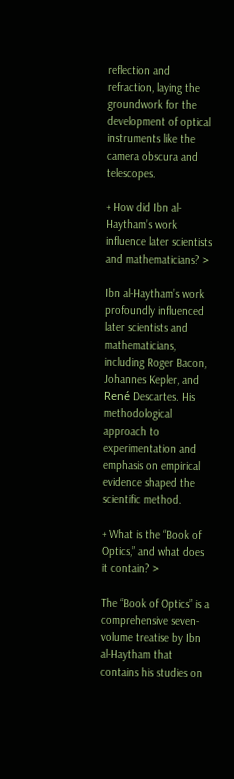reflection and refraction, laying the groundwork for the development of optical instruments like the camera obscura and telescopes.

+ How did Ibn al-Haytham’s work influence later scientists and mathematicians? >

Ibn al-Haytham’s work profoundly influenced later scientists and mathematicians, including Roger Bacon, Johannes Kepler, and René Descartes. His methodological approach to experimentation and emphasis on empirical evidence shaped the scientific method.

+ What is the “Book of Optics,” and what does it contain? >

The “Book of Optics” is a comprehensive seven-volume treatise by Ibn al-Haytham that contains his studies on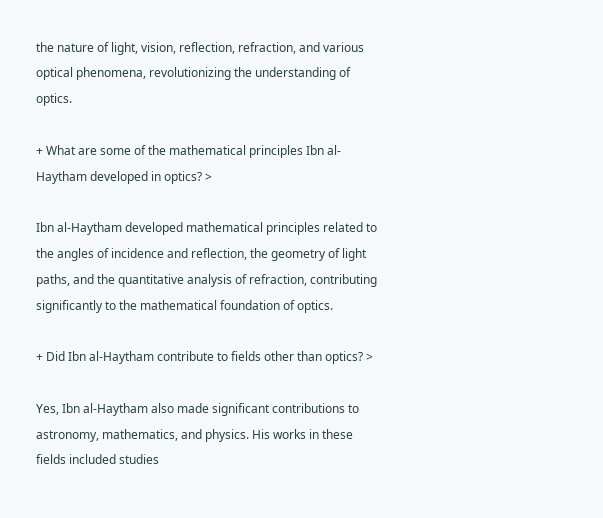the nature of light, vision, reflection, refraction, and various optical phenomena, revolutionizing the understanding of optics.

+ What are some of the mathematical principles Ibn al-Haytham developed in optics? >

Ibn al-Haytham developed mathematical principles related to the angles of incidence and reflection, the geometry of light paths, and the quantitative analysis of refraction, contributing significantly to the mathematical foundation of optics.

+ Did Ibn al-Haytham contribute to fields other than optics? >

Yes, Ibn al-Haytham also made significant contributions to astronomy, mathematics, and physics. His works in these fields included studies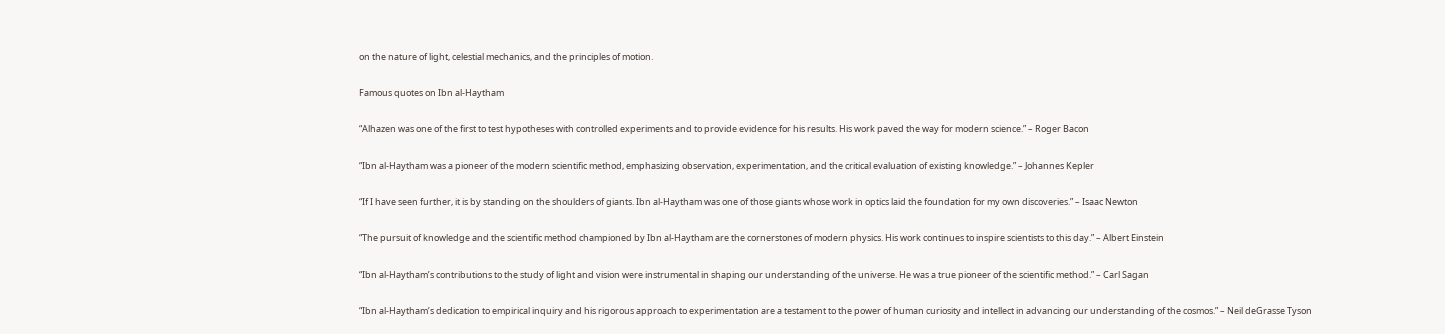on the nature of light, celestial mechanics, and the principles of motion.

Famous quotes on Ibn al-Haytham

“Alhazen was one of the first to test hypotheses with controlled experiments and to provide evidence for his results. His work paved the way for modern science.” – Roger Bacon

“Ibn al-Haytham was a pioneer of the modern scientific method, emphasizing observation, experimentation, and the critical evaluation of existing knowledge.” – Johannes Kepler

“If I have seen further, it is by standing on the shoulders of giants. Ibn al-Haytham was one of those giants whose work in optics laid the foundation for my own discoveries.” – Isaac Newton

“The pursuit of knowledge and the scientific method championed by Ibn al-Haytham are the cornerstones of modern physics. His work continues to inspire scientists to this day.” – Albert Einstein

“Ibn al-Haytham’s contributions to the study of light and vision were instrumental in shaping our understanding of the universe. He was a true pioneer of the scientific method.” – Carl Sagan

“Ibn al-Haytham’s dedication to empirical inquiry and his rigorous approach to experimentation are a testament to the power of human curiosity and intellect in advancing our understanding of the cosmos.” – Neil deGrasse Tyson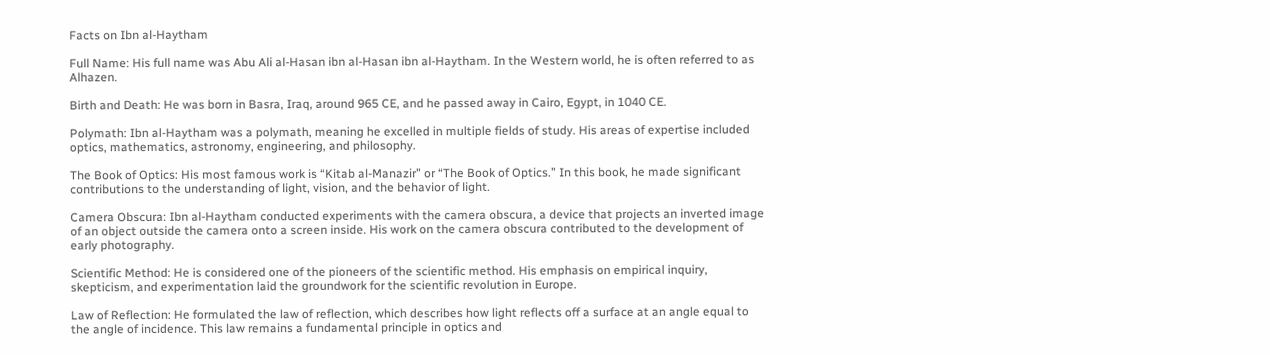Facts on Ibn al-Haytham

Full Name: His full name was Abu Ali al-Hasan ibn al-Hasan ibn al-Haytham. In the Western world, he is often referred to as Alhazen.

Birth and Death: He was born in Basra, Iraq, around 965 CE, and he passed away in Cairo, Egypt, in 1040 CE.

Polymath: Ibn al-Haytham was a polymath, meaning he excelled in multiple fields of study. His areas of expertise included optics, mathematics, astronomy, engineering, and philosophy.

The Book of Optics: His most famous work is “Kitab al-Manazir” or “The Book of Optics.” In this book, he made significant contributions to the understanding of light, vision, and the behavior of light.

Camera Obscura: Ibn al-Haytham conducted experiments with the camera obscura, a device that projects an inverted image of an object outside the camera onto a screen inside. His work on the camera obscura contributed to the development of early photography.

Scientific Method: He is considered one of the pioneers of the scientific method. His emphasis on empirical inquiry, skepticism, and experimentation laid the groundwork for the scientific revolution in Europe.

Law of Reflection: He formulated the law of reflection, which describes how light reflects off a surface at an angle equal to the angle of incidence. This law remains a fundamental principle in optics and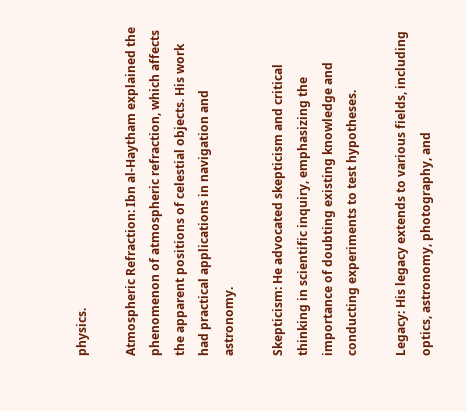physics.

Atmospheric Refraction: Ibn al-Haytham explained the phenomenon of atmospheric refraction, which affects the apparent positions of celestial objects. His work had practical applications in navigation and astronomy.

Skepticism: He advocated skepticism and critical thinking in scientific inquiry, emphasizing the importance of doubting existing knowledge and conducting experiments to test hypotheses.

Legacy: His legacy extends to various fields, including optics, astronomy, photography, and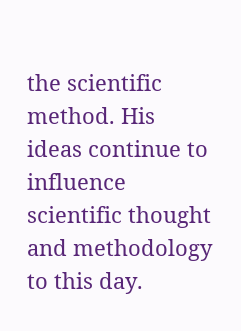the scientific method. His ideas continue to influence scientific thought and methodology to this day.